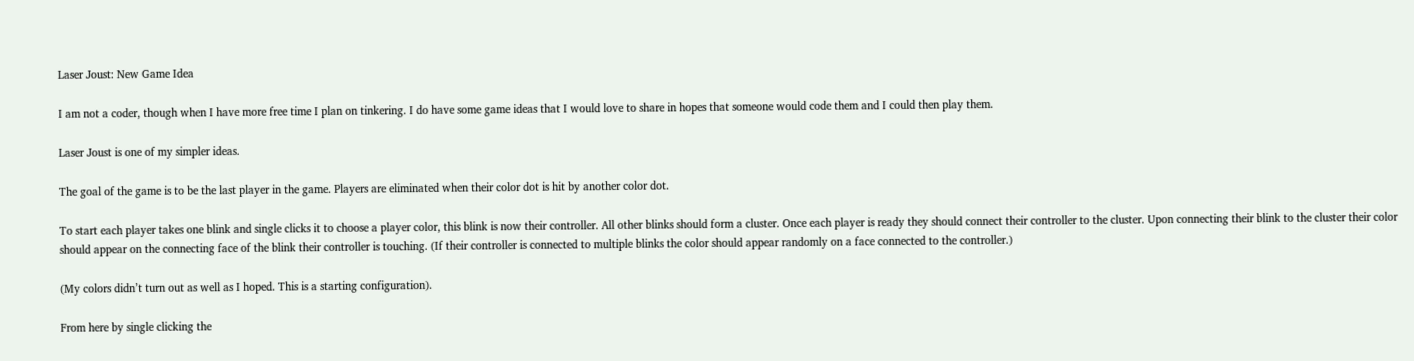Laser Joust: New Game Idea

I am not a coder, though when I have more free time I plan on tinkering. I do have some game ideas that I would love to share in hopes that someone would code them and I could then play them.

Laser Joust is one of my simpler ideas.

The goal of the game is to be the last player in the game. Players are eliminated when their color dot is hit by another color dot.

To start each player takes one blink and single clicks it to choose a player color, this blink is now their controller. All other blinks should form a cluster. Once each player is ready they should connect their controller to the cluster. Upon connecting their blink to the cluster their color should appear on the connecting face of the blink their controller is touching. (If their controller is connected to multiple blinks the color should appear randomly on a face connected to the controller.)

(My colors didn’t turn out as well as I hoped. This is a starting configuration).

From here by single clicking the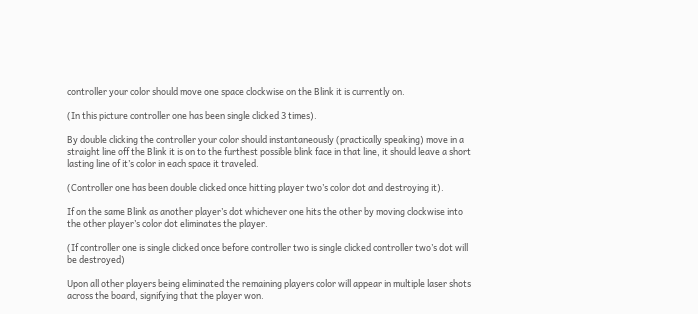controller your color should move one space clockwise on the Blink it is currently on.

(In this picture controller one has been single clicked 3 times).

By double clicking the controller your color should instantaneously (practically speaking) move in a straight line off the Blink it is on to the furthest possible blink face in that line, it should leave a short lasting line of it’s color in each space it traveled.

(Controller one has been double clicked once hitting player two’s color dot and destroying it).

If on the same Blink as another player’s dot whichever one hits the other by moving clockwise into the other player’s color dot eliminates the player.

(If controller one is single clicked once before controller two is single clicked controller two’s dot will be destroyed)

Upon all other players being eliminated the remaining players color will appear in multiple laser shots across the board, signifying that the player won.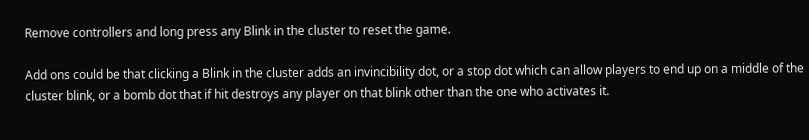Remove controllers and long press any Blink in the cluster to reset the game.

Add ons could be that clicking a Blink in the cluster adds an invincibility dot, or a stop dot which can allow players to end up on a middle of the cluster blink, or a bomb dot that if hit destroys any player on that blink other than the one who activates it.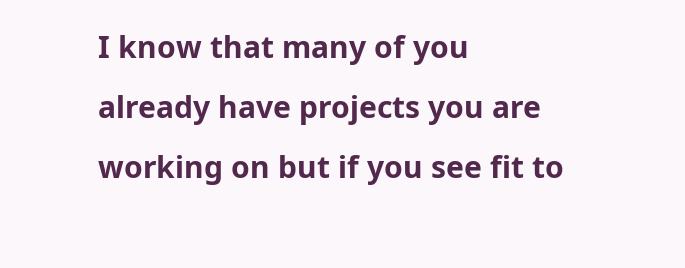I know that many of you already have projects you are working on but if you see fit to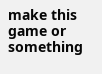make this game or something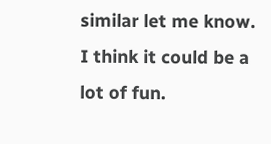similar let me know. I think it could be a lot of fun.